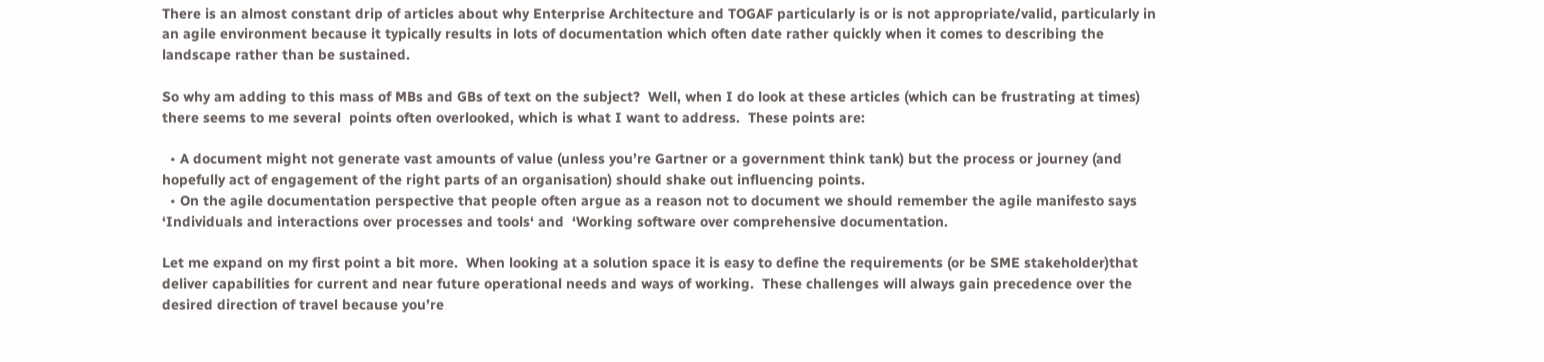There is an almost constant drip of articles about why Enterprise Architecture and TOGAF particularly is or is not appropriate/valid, particularly in an agile environment because it typically results in lots of documentation which often date rather quickly when it comes to describing the landscape rather than be sustained.

So why am adding to this mass of MBs and GBs of text on the subject?  Well, when I do look at these articles (which can be frustrating at times) there seems to me several  points often overlooked, which is what I want to address.  These points are:

  • A document might not generate vast amounts of value (unless you’re Gartner or a government think tank) but the process or journey (and hopefully act of engagement of the right parts of an organisation) should shake out influencing points.
  • On the agile documentation perspective that people often argue as a reason not to document we should remember the agile manifesto says ‘Individuals and interactions over processes and tools‘ and  ‘Working software over comprehensive documentation.

Let me expand on my first point a bit more.  When looking at a solution space it is easy to define the requirements (or be SME stakeholder)that deliver capabilities for current and near future operational needs and ways of working.  These challenges will always gain precedence over the desired direction of travel because you’re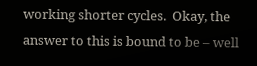working shorter cycles.  Okay, the answer to this is bound to be – well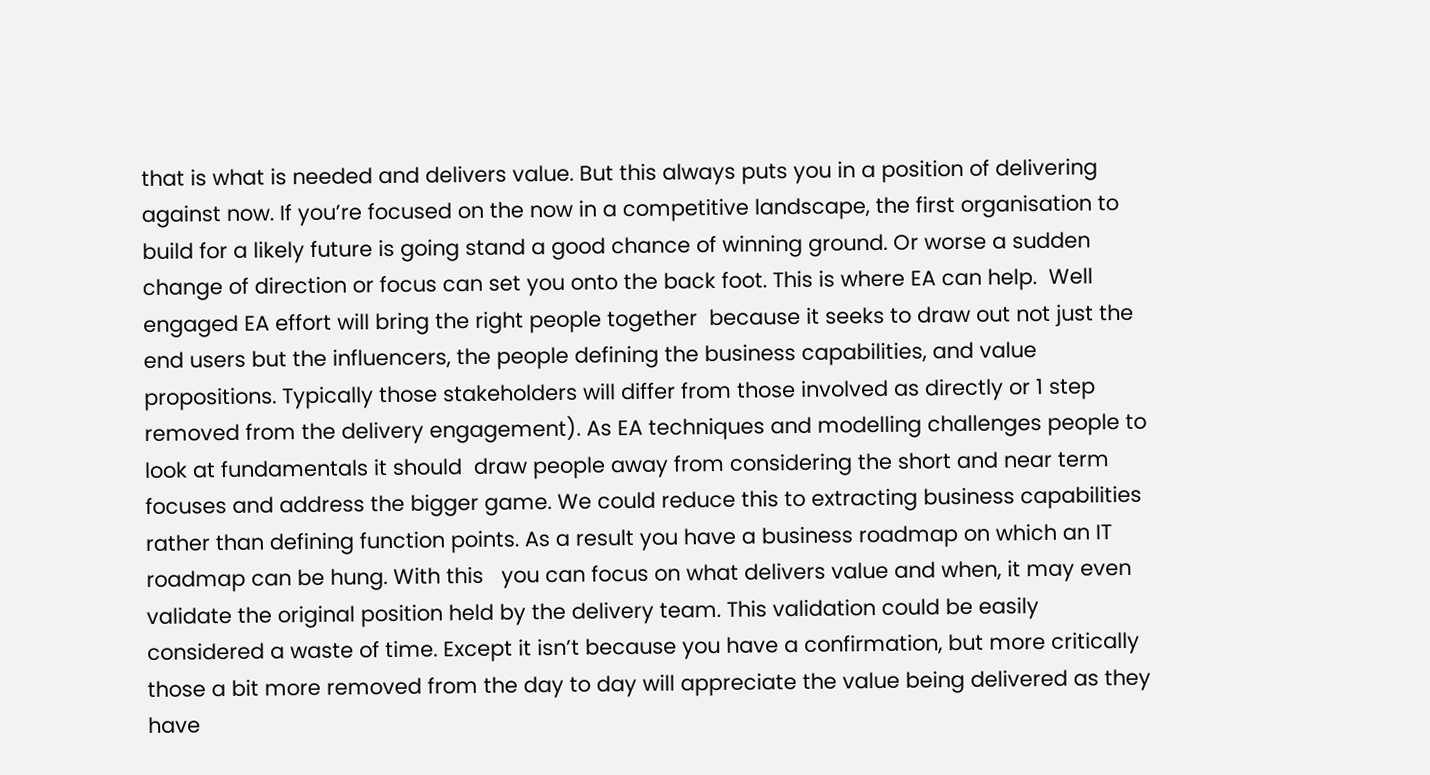that is what is needed and delivers value. But this always puts you in a position of delivering against now. If you’re focused on the now in a competitive landscape, the first organisation to build for a likely future is going stand a good chance of winning ground. Or worse a sudden change of direction or focus can set you onto the back foot. This is where EA can help.  Well engaged EA effort will bring the right people together  because it seeks to draw out not just the end users but the influencers, the people defining the business capabilities, and value propositions. Typically those stakeholders will differ from those involved as directly or 1 step removed from the delivery engagement). As EA techniques and modelling challenges people to look at fundamentals it should  draw people away from considering the short and near term  focuses and address the bigger game. We could reduce this to extracting business capabilities rather than defining function points. As a result you have a business roadmap on which an IT roadmap can be hung. With this   you can focus on what delivers value and when, it may even validate the original position held by the delivery team. This validation could be easily considered a waste of time. Except it isn’t because you have a confirmation, but more critically those a bit more removed from the day to day will appreciate the value being delivered as they have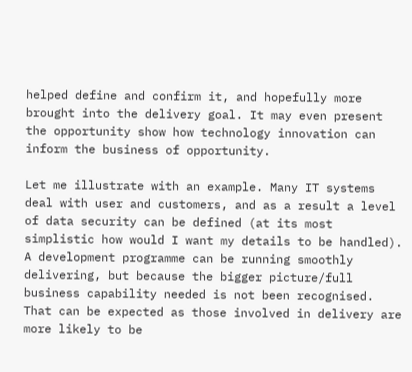helped define and confirm it, and hopefully more brought into the delivery goal. It may even present the opportunity show how technology innovation can inform the business of opportunity.

Let me illustrate with an example. Many IT systems deal with user and customers, and as a result a level of data security can be defined (at its most simplistic how would I want my details to be handled).  A development programme can be running smoothly delivering, but because the bigger picture/full business capability needed is not been recognised. That can be expected as those involved in delivery are more likely to be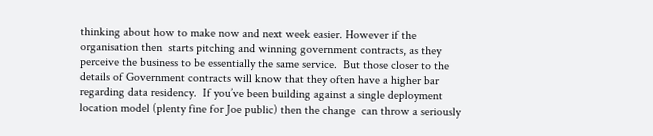thinking about how to make now and next week easier. However if the organisation then  starts pitching and winning government contracts, as they perceive the business to be essentially the same service.  But those closer to the details of Government contracts will know that they often have a higher bar regarding data residency.  If you’ve been building against a single deployment location model (plenty fine for Joe public) then the change  can throw a seriously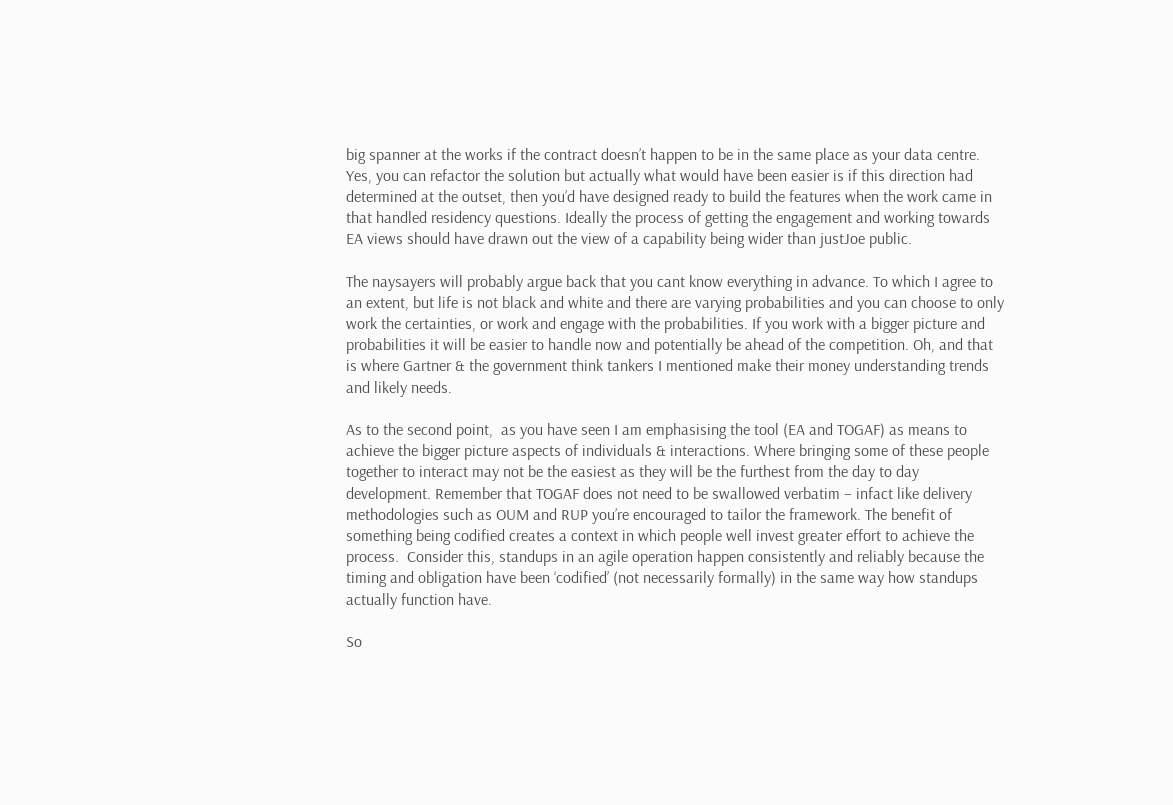big spanner at the works if the contract doesn’t happen to be in the same place as your data centre. Yes, you can refactor the solution but actually what would have been easier is if this direction had determined at the outset, then you’d have designed ready to build the features when the work came in that handled residency questions. Ideally the process of getting the engagement and working towards EA views should have drawn out the view of a capability being wider than justJoe public.

The naysayers will probably argue back that you cant know everything in advance. To which I agree to an extent, but life is not black and white and there are varying probabilities and you can choose to only work the certainties, or work and engage with the probabilities. If you work with a bigger picture and probabilities it will be easier to handle now and potentially be ahead of the competition. Oh, and that is where Gartner & the government think tankers I mentioned make their money understanding trends and likely needs.

As to the second point,  as you have seen I am emphasising the tool (EA and TOGAF) as means to achieve the bigger picture aspects of individuals & interactions. Where bringing some of these people together to interact may not be the easiest as they will be the furthest from the day to day development. Remember that TOGAF does not need to be swallowed verbatim – infact like delivery methodologies such as OUM and RUP you’re encouraged to tailor the framework. The benefit of something being codified creates a context in which people well invest greater effort to achieve the process.  Consider this, standups in an agile operation happen consistently and reliably because the timing and obligation have been ‘codified’ (not necessarily formally) in the same way how standups actually function have.

So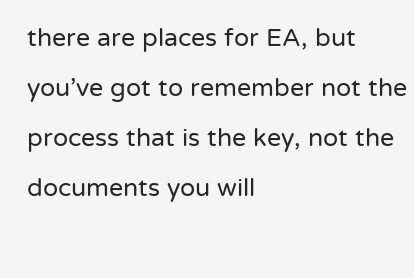there are places for EA, but you’ve got to remember not the process that is the key, not the documents you will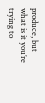produce, but what is it you’re trying to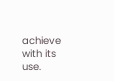achieve with its use.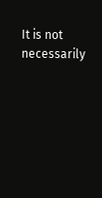It is not necessarily